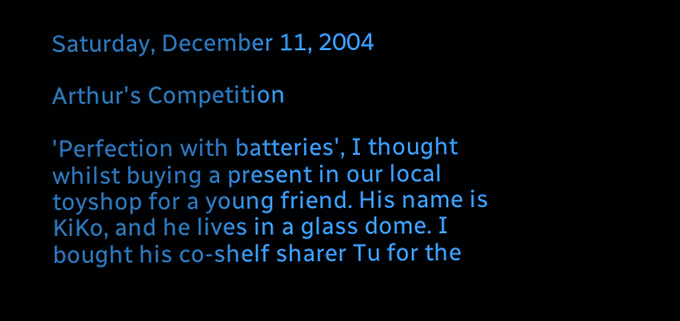Saturday, December 11, 2004

Arthur's Competition

'Perfection with batteries', I thought whilst buying a present in our local toyshop for a young friend. His name is KiKo, and he lives in a glass dome. I bought his co-shelf sharer Tu for the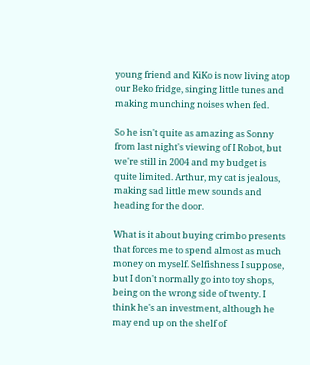young friend and KiKo is now living atop our Beko fridge, singing little tunes and making munching noises when fed.

So he isn't quite as amazing as Sonny from last night's viewing of I Robot, but we're still in 2004 and my budget is quite limited. Arthur, my cat is jealous, making sad little mew sounds and heading for the door.

What is it about buying crimbo presents that forces me to spend almost as much money on myself. Selfishness I suppose, but I don't normally go into toy shops, being on the wrong side of twenty. I think he's an investment, although he may end up on the shelf of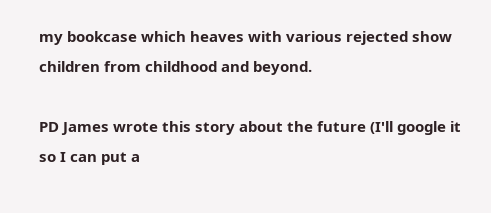my bookcase which heaves with various rejected show children from childhood and beyond.

PD James wrote this story about the future (I'll google it so I can put a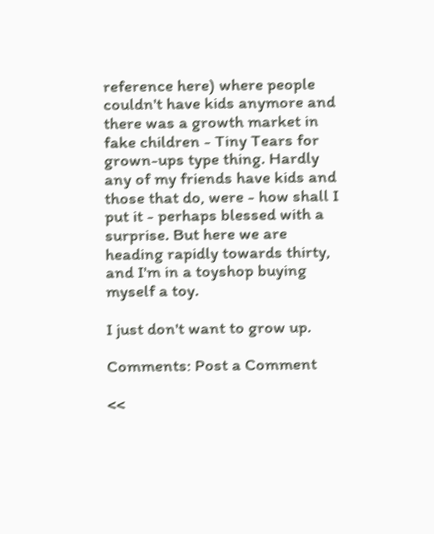reference here) where people couldn't have kids anymore and there was a growth market in fake children - Tiny Tears for grown-ups type thing. Hardly any of my friends have kids and those that do, were - how shall I put it - perhaps blessed with a surprise. But here we are heading rapidly towards thirty, and I'm in a toyshop buying myself a toy.

I just don't want to grow up.

Comments: Post a Comment

<<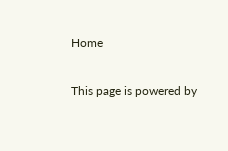Home

This page is powered by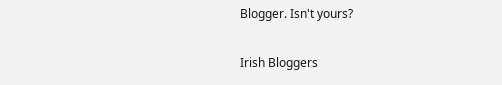Blogger. Isn't yours?

Irish Bloggers